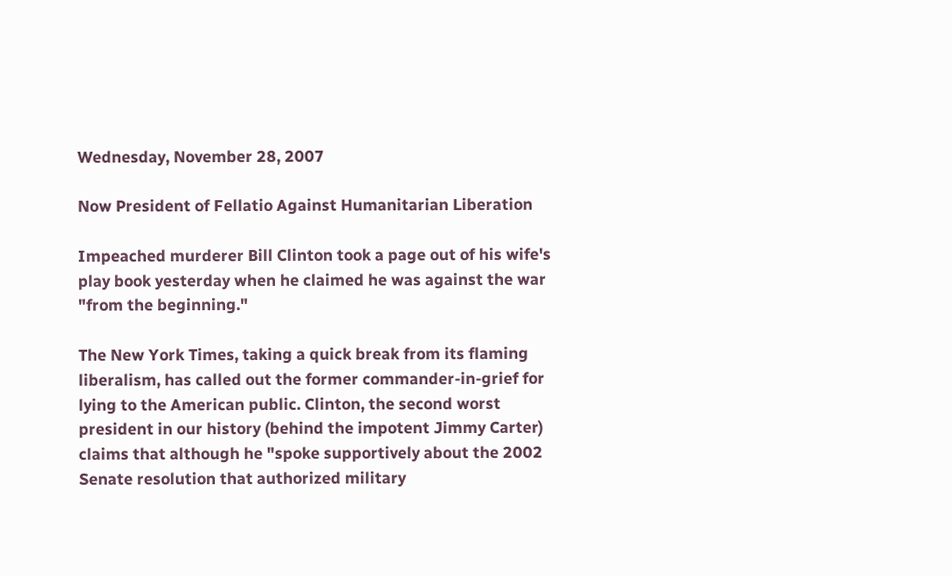Wednesday, November 28, 2007

Now President of Fellatio Against Humanitarian Liberation

Impeached murderer Bill Clinton took a page out of his wife's play book yesterday when he claimed he was against the war "from the beginning."

The New York Times, taking a quick break from its flaming liberalism, has called out the former commander-in-grief for lying to the American public. Clinton, the second worst president in our history (behind the impotent Jimmy Carter) claims that although he "spoke supportively about the 2002 Senate resolution that authorized military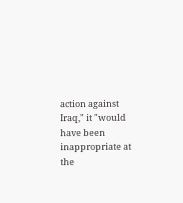action against Iraq," it "would have been inappropriate at the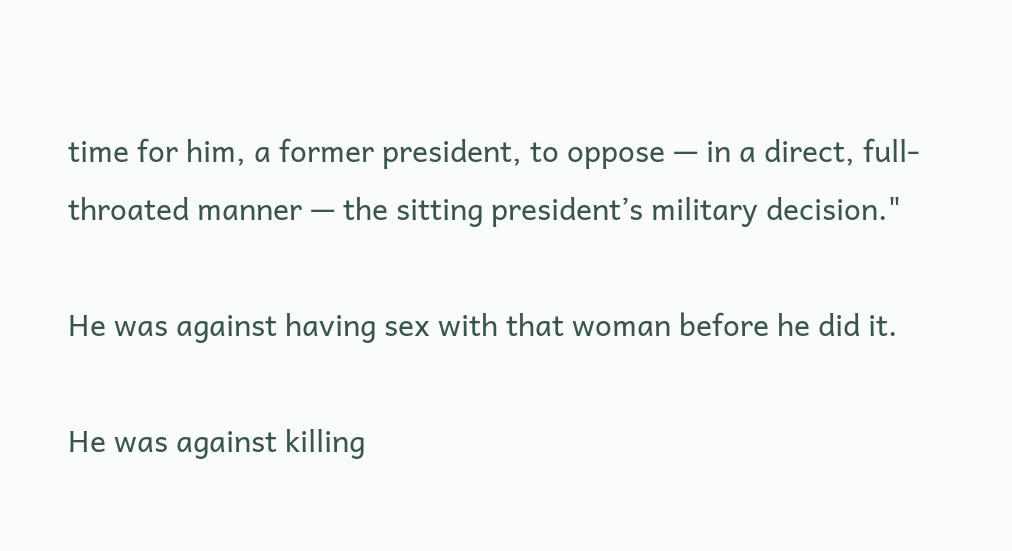time for him, a former president, to oppose — in a direct, full-throated manner — the sitting president’s military decision."

He was against having sex with that woman before he did it.

He was against killing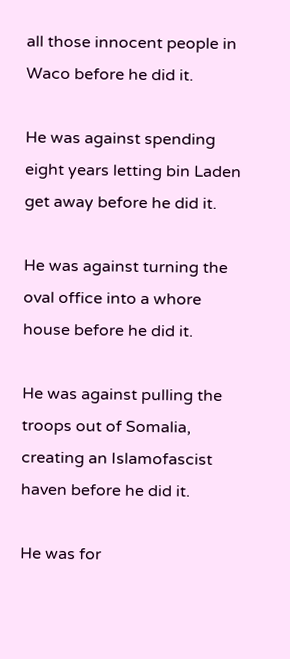all those innocent people in Waco before he did it.

He was against spending eight years letting bin Laden get away before he did it.

He was against turning the oval office into a whore house before he did it.

He was against pulling the troops out of Somalia, creating an Islamofascist haven before he did it.

He was for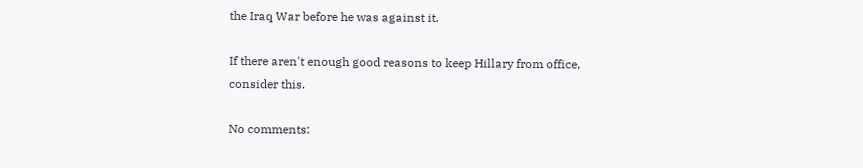the Iraq War before he was against it.

If there aren't enough good reasons to keep Hillary from office, consider this.

No comments: